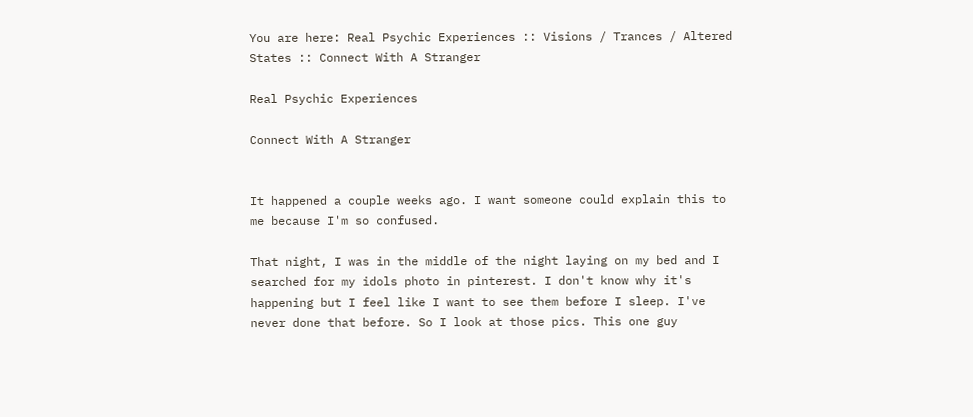You are here: Real Psychic Experiences :: Visions / Trances / Altered States :: Connect With A Stranger

Real Psychic Experiences

Connect With A Stranger


It happened a couple weeks ago. I want someone could explain this to me because I'm so confused.

That night, I was in the middle of the night laying on my bed and I searched for my idols photo in pinterest. I don't know why it's happening but I feel like I want to see them before I sleep. I've never done that before. So I look at those pics. This one guy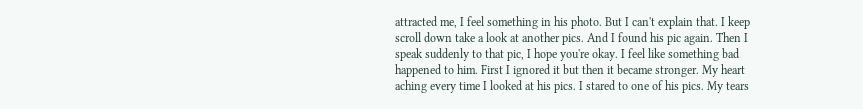attracted me, I feel something in his photo. But I can't explain that. I keep scroll down take a look at another pics. And I found his pic again. Then I speak suddenly to that pic, I hope you're okay. I feel like something bad happened to him. First I ignored it but then it became stronger. My heart aching every time I looked at his pics. I stared to one of his pics. My tears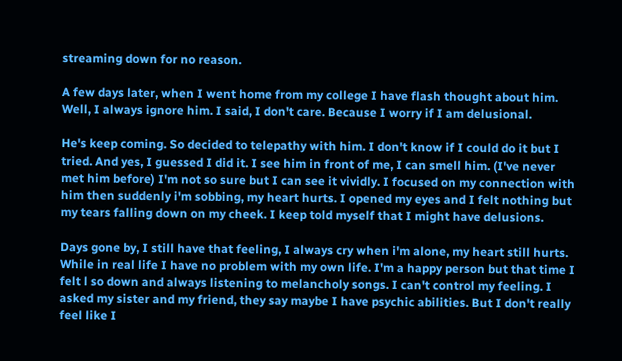streaming down for no reason.

A few days later, when I went home from my college I have flash thought about him. Well, I always ignore him. I said, I don't care. Because I worry if I am delusional.

He's keep coming. So decided to telepathy with him. I don't know if I could do it but I tried. And yes, I guessed I did it. I see him in front of me, I can smell him. (I've never met him before) I'm not so sure but I can see it vividly. I focused on my connection with him then suddenly i'm sobbing, my heart hurts. I opened my eyes and I felt nothing but my tears falling down on my cheek. I keep told myself that I might have delusions.

Days gone by, I still have that feeling, I always cry when i'm alone, my heart still hurts. While in real life I have no problem with my own life. I'm a happy person but that time I felt l so down and always listening to melancholy songs. I can't control my feeling. I asked my sister and my friend, they say maybe I have psychic abilities. But I don't really feel like I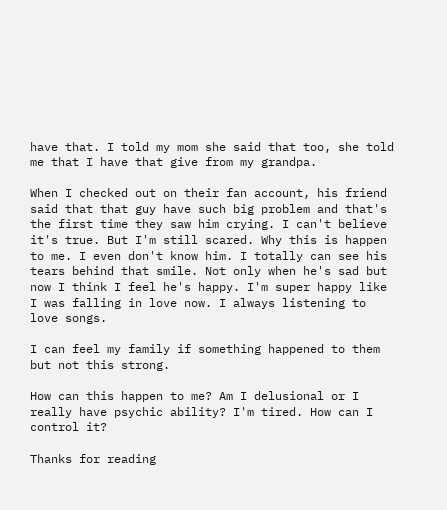have that. I told my mom she said that too, she told me that I have that give from my grandpa.

When I checked out on their fan account, his friend said that that guy have such big problem and that's the first time they saw him crying. I can't believe it's true. But I'm still scared. Why this is happen to me. I even don't know him. I totally can see his tears behind that smile. Not only when he's sad but now I think I feel he's happy. I'm super happy like I was falling in love now. I always listening to love songs.

I can feel my family if something happened to them but not this strong.

How can this happen to me? Am I delusional or I really have psychic ability? I'm tired. How can I control it?

Thanks for reading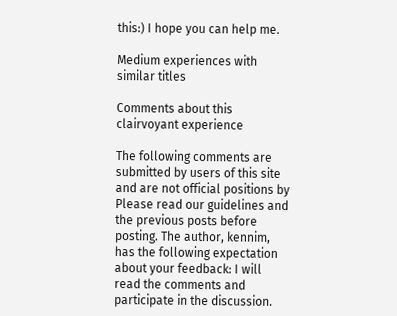this:) I hope you can help me.

Medium experiences with similar titles

Comments about this clairvoyant experience

The following comments are submitted by users of this site and are not official positions by Please read our guidelines and the previous posts before posting. The author, kennim, has the following expectation about your feedback: I will read the comments and participate in the discussion.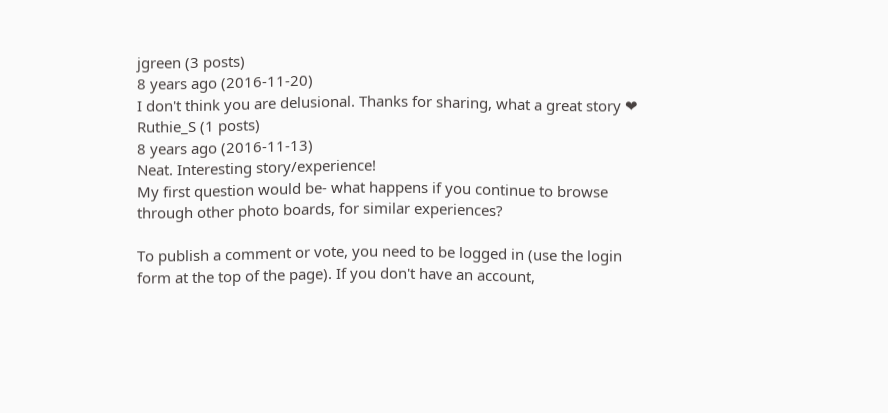jgreen (3 posts)
8 years ago (2016-11-20)
I don't think you are delusional. Thanks for sharing, what a great story ❤
Ruthie_S (1 posts)
8 years ago (2016-11-13)
Neat. Interesting story/experience!
My first question would be- what happens if you continue to browse through other photo boards, for similar experiences?

To publish a comment or vote, you need to be logged in (use the login form at the top of the page). If you don't have an account,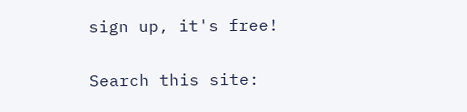sign up, it's free!

Search this site: